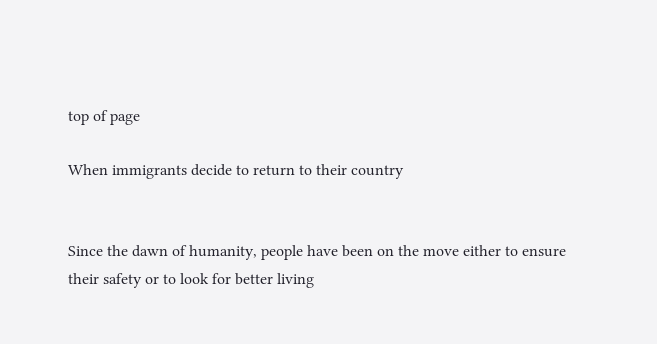top of page

When immigrants decide to return to their country


Since the dawn of humanity, people have been on the move either to ensure their safety or to look for better living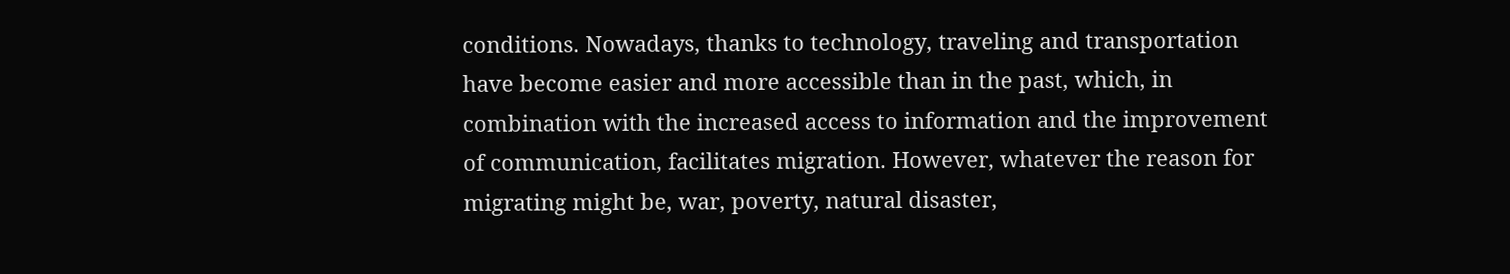conditions. Nowadays, thanks to technology, traveling and transportation have become easier and more accessible than in the past, which, in combination with the increased access to information and the improvement of communication, facilitates migration. However, whatever the reason for migrating might be, war, poverty, natural disaster,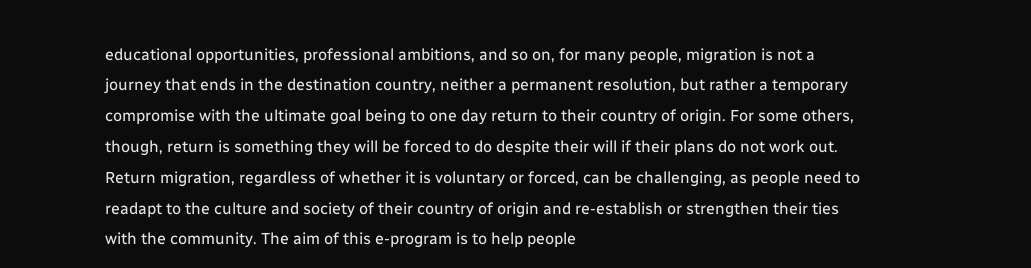educational opportunities, professional ambitions, and so on, for many people, migration is not a journey that ends in the destination country, neither a permanent resolution, but rather a temporary compromise with the ultimate goal being to one day return to their country of origin. For some others, though, return is something they will be forced to do despite their will if their plans do not work out. Return migration, regardless of whether it is voluntary or forced, can be challenging, as people need to readapt to the culture and society of their country of origin and re-establish or strengthen their ties with the community. The aim of this e-program is to help people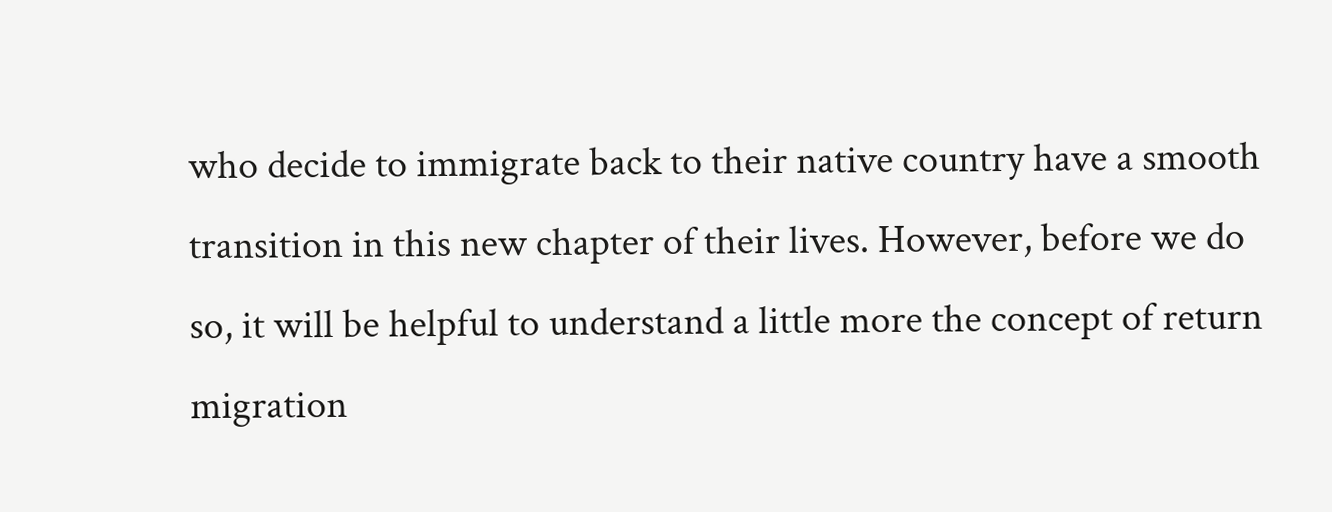who decide to immigrate back to their native country have a smooth transition in this new chapter of their lives. However, before we do so, it will be helpful to understand a little more the concept of return migration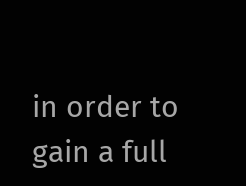in order to gain a full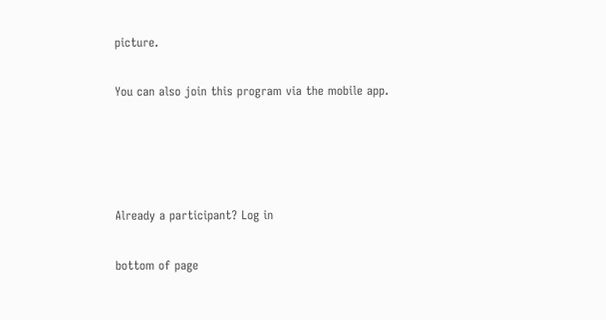picture.

You can also join this program via the mobile app.




Already a participant? Log in

bottom of page